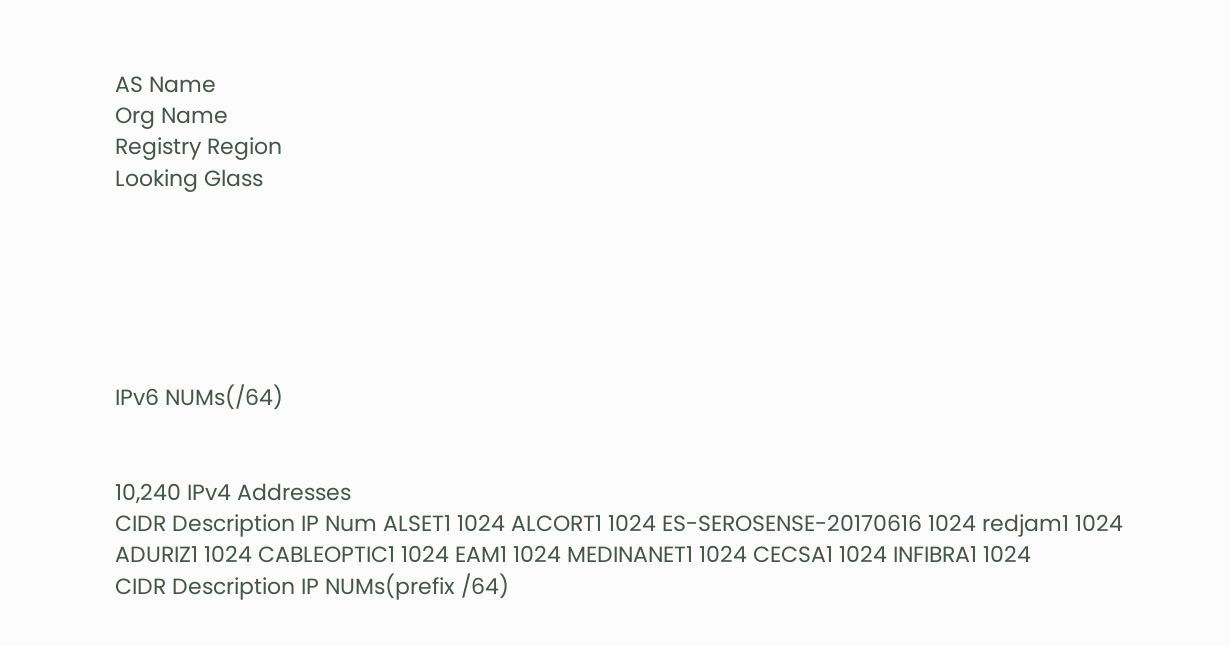AS Name
Org Name
Registry Region
Looking Glass






IPv6 NUMs(/64)


10,240 IPv4 Addresses
CIDR Description IP Num ALSET1 1024 ALCORT1 1024 ES-SEROSENSE-20170616 1024 redjam1 1024 ADURIZ1 1024 CABLEOPTIC1 1024 EAM1 1024 MEDINANET1 1024 CECSA1 1024 INFIBRA1 1024
CIDR Description IP NUMs(prefix /64)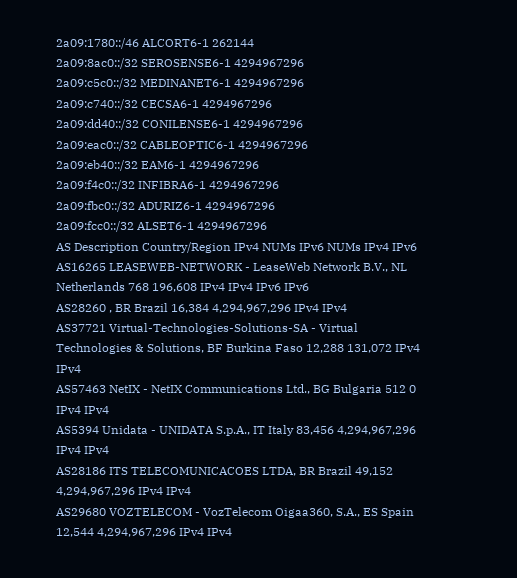2a09:1780::/46 ALCORT6-1 262144
2a09:8ac0::/32 SEROSENSE6-1 4294967296
2a09:c5c0::/32 MEDINANET6-1 4294967296
2a09:c740::/32 CECSA6-1 4294967296
2a09:dd40::/32 CONILENSE6-1 4294967296
2a09:eac0::/32 CABLEOPTIC6-1 4294967296
2a09:eb40::/32 EAM6-1 4294967296
2a09:f4c0::/32 INFIBRA6-1 4294967296
2a09:fbc0::/32 ADURIZ6-1 4294967296
2a09:fcc0::/32 ALSET6-1 4294967296
AS Description Country/Region IPv4 NUMs IPv6 NUMs IPv4 IPv6
AS16265 LEASEWEB-NETWORK - LeaseWeb Network B.V., NL Netherlands 768 196,608 IPv4 IPv4 IPv6 IPv6
AS28260 , BR Brazil 16,384 4,294,967,296 IPv4 IPv4
AS37721 Virtual-Technologies-Solutions-SA - Virtual Technologies & Solutions, BF Burkina Faso 12,288 131,072 IPv4 IPv4
AS57463 NetIX - NetIX Communications Ltd., BG Bulgaria 512 0 IPv4 IPv4
AS5394 Unidata - UNIDATA S.p.A., IT Italy 83,456 4,294,967,296 IPv4 IPv4
AS28186 ITS TELECOMUNICACOES LTDA, BR Brazil 49,152 4,294,967,296 IPv4 IPv4
AS29680 VOZTELECOM - VozTelecom Oigaa360, S.A., ES Spain 12,544 4,294,967,296 IPv4 IPv4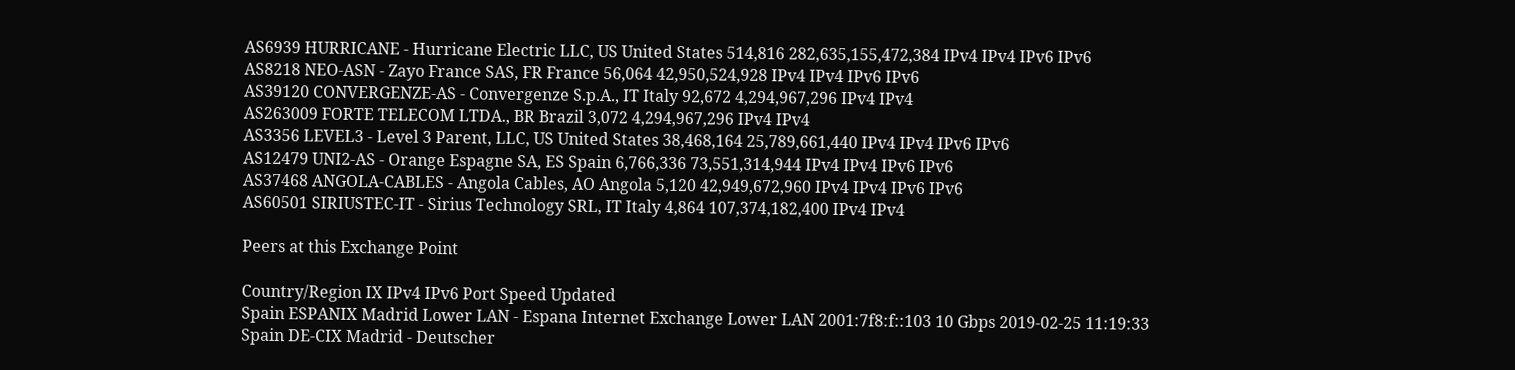AS6939 HURRICANE - Hurricane Electric LLC, US United States 514,816 282,635,155,472,384 IPv4 IPv4 IPv6 IPv6
AS8218 NEO-ASN - Zayo France SAS, FR France 56,064 42,950,524,928 IPv4 IPv4 IPv6 IPv6
AS39120 CONVERGENZE-AS - Convergenze S.p.A., IT Italy 92,672 4,294,967,296 IPv4 IPv4
AS263009 FORTE TELECOM LTDA., BR Brazil 3,072 4,294,967,296 IPv4 IPv4
AS3356 LEVEL3 - Level 3 Parent, LLC, US United States 38,468,164 25,789,661,440 IPv4 IPv4 IPv6 IPv6
AS12479 UNI2-AS - Orange Espagne SA, ES Spain 6,766,336 73,551,314,944 IPv4 IPv4 IPv6 IPv6
AS37468 ANGOLA-CABLES - Angola Cables, AO Angola 5,120 42,949,672,960 IPv4 IPv4 IPv6 IPv6
AS60501 SIRIUSTEC-IT - Sirius Technology SRL, IT Italy 4,864 107,374,182,400 IPv4 IPv4

Peers at this Exchange Point

Country/Region IX IPv4 IPv6 Port Speed Updated
Spain ESPANIX Madrid Lower LAN - Espana Internet Exchange Lower LAN 2001:7f8:f::103 10 Gbps 2019-02-25 11:19:33
Spain DE-CIX Madrid - Deutscher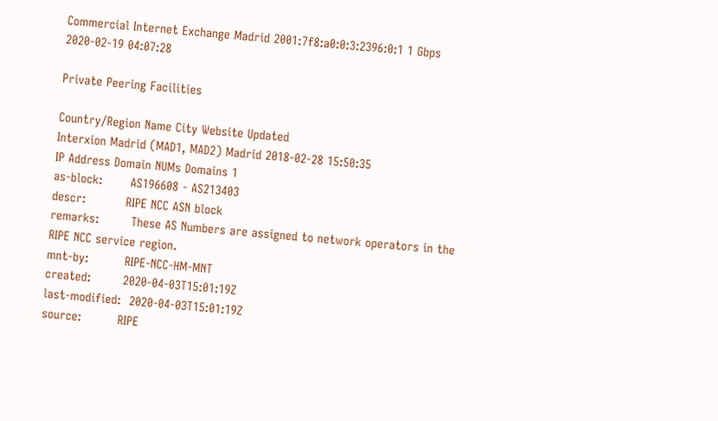Commercial Internet Exchange Madrid 2001:7f8:a0:0:3:2396:0:1 1 Gbps 2020-02-19 04:07:28

Private Peering Facilities

Country/Region Name City Website Updated
Interxion Madrid (MAD1, MAD2) Madrid 2018-02-28 15:50:35
IP Address Domain NUMs Domains 1
as-block:       AS196608 - AS213403
descr:          RIPE NCC ASN block
remarks:        These AS Numbers are assigned to network operators in the RIPE NCC service region.
mnt-by:         RIPE-NCC-HM-MNT
created:        2020-04-03T15:01:19Z
last-modified:  2020-04-03T15:01:19Z
source:         RIPE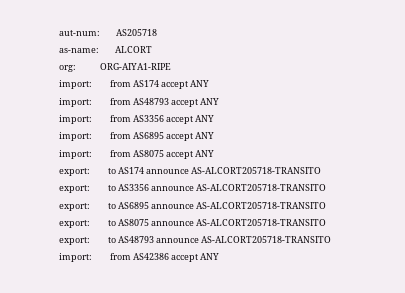aut-num:        AS205718
as-name:        ALCORT
org:            ORG-AIYA1-RIPE
import:         from AS174 accept ANY
import:         from AS48793 accept ANY
import:         from AS3356 accept ANY
import:         from AS6895 accept ANY
import:         from AS8075 accept ANY
export:         to AS174 announce AS-ALCORT205718-TRANSITO
export:         to AS3356 announce AS-ALCORT205718-TRANSITO
export:         to AS6895 announce AS-ALCORT205718-TRANSITO
export:         to AS8075 announce AS-ALCORT205718-TRANSITO
export:         to AS48793 announce AS-ALCORT205718-TRANSITO
import:         from AS42386 accept ANY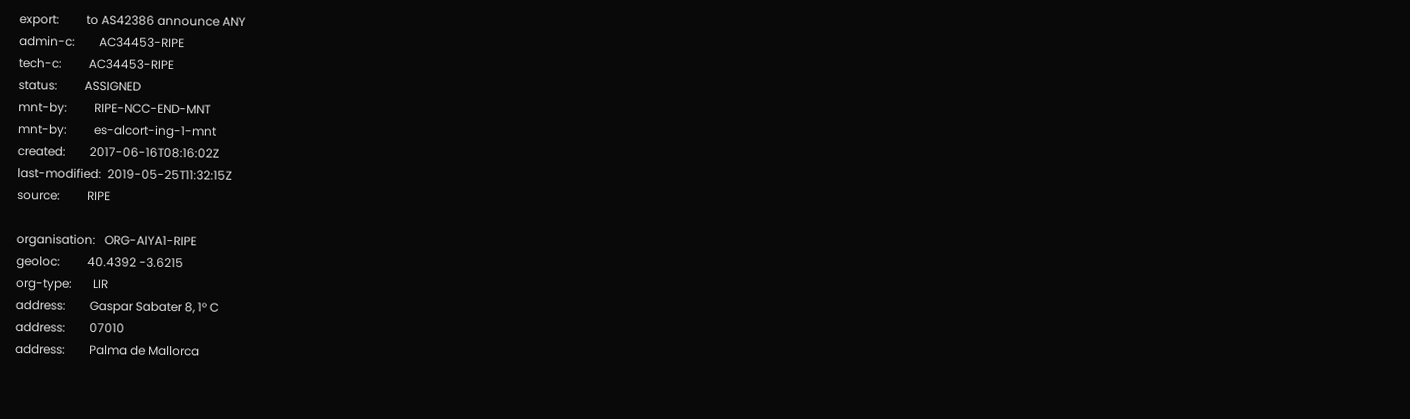export:         to AS42386 announce ANY
admin-c:        AC34453-RIPE
tech-c:         AC34453-RIPE
status:         ASSIGNED
mnt-by:         RIPE-NCC-END-MNT
mnt-by:         es-alcort-ing-1-mnt
created:        2017-06-16T08:16:02Z
last-modified:  2019-05-25T11:32:15Z
source:         RIPE

organisation:   ORG-AIYA1-RIPE
geoloc:         40.4392 -3.6215
org-type:       LIR
address:        Gaspar Sabater 8, 1º C
address:        07010
address:        Palma de Mallorca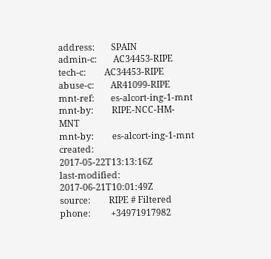address:        SPAIN
admin-c:        AC34453-RIPE
tech-c:         AC34453-RIPE
abuse-c:        AR41099-RIPE
mnt-ref:        es-alcort-ing-1-mnt
mnt-by:         RIPE-NCC-HM-MNT
mnt-by:         es-alcort-ing-1-mnt
created:        2017-05-22T13:13:16Z
last-modified:  2017-06-21T10:01:49Z
source:         RIPE # Filtered
phone:          +34971917982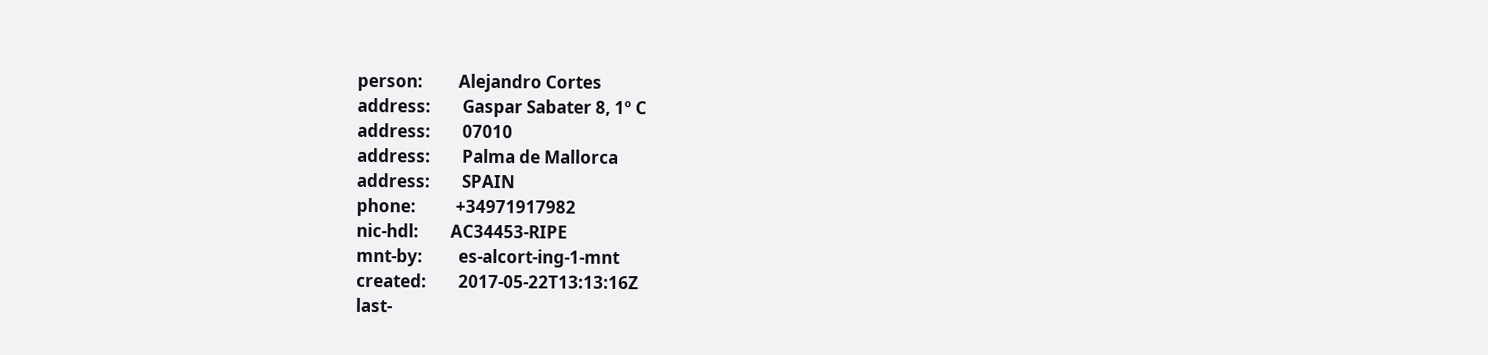person:         Alejandro Cortes
address:        Gaspar Sabater 8, 1º C
address:        07010
address:        Palma de Mallorca
address:        SPAIN
phone:          +34971917982
nic-hdl:        AC34453-RIPE
mnt-by:         es-alcort-ing-1-mnt
created:        2017-05-22T13:13:16Z
last-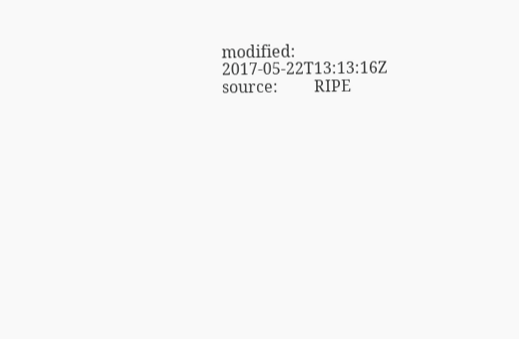modified:  2017-05-22T13:13:16Z
source:         RIPE